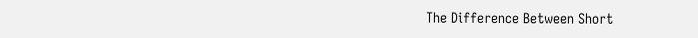The Difference Between Short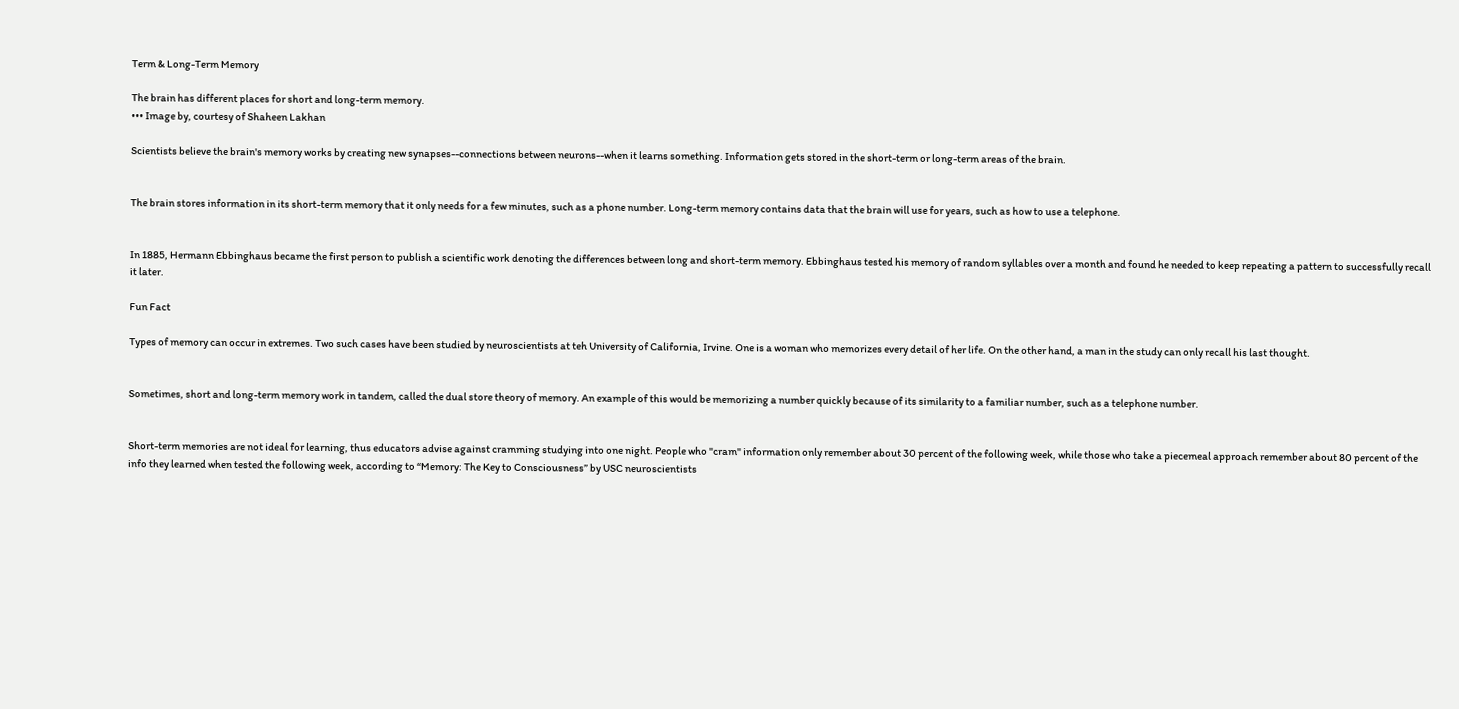Term & Long-Term Memory

The brain has different places for short and long-term memory.
••• Image by, courtesy of Shaheen Lakhan

Scientists believe the brain's memory works by creating new synapses--connections between neurons--when it learns something. Information gets stored in the short-term or long-term areas of the brain.


The brain stores information in its short-term memory that it only needs for a few minutes, such as a phone number. Long-term memory contains data that the brain will use for years, such as how to use a telephone.


In 1885, Hermann Ebbinghaus became the first person to publish a scientific work denoting the differences between long and short-term memory. Ebbinghaus tested his memory of random syllables over a month and found he needed to keep repeating a pattern to successfully recall it later.

Fun Fact

Types of memory can occur in extremes. Two such cases have been studied by neuroscientists at teh University of California, Irvine. One is a woman who memorizes every detail of her life. On the other hand, a man in the study can only recall his last thought.


Sometimes, short and long-term memory work in tandem, called the dual store theory of memory. An example of this would be memorizing a number quickly because of its similarity to a familiar number, such as a telephone number.


Short-term memories are not ideal for learning, thus educators advise against cramming studying into one night. People who "cram" information only remember about 30 percent of the following week, while those who take a piecemeal approach remember about 80 percent of the info they learned when tested the following week, according to “Memory: The Key to Consciousness” by USC neuroscientists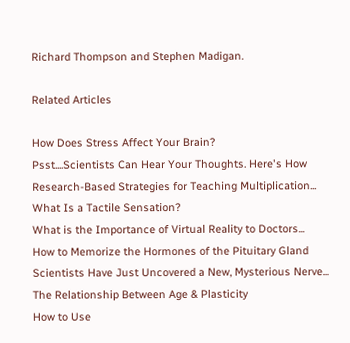Richard Thompson and Stephen Madigan.

Related Articles

How Does Stress Affect Your Brain?
Psst....Scientists Can Hear Your Thoughts. Here's How
Research-Based Strategies for Teaching Multiplication...
What Is a Tactile Sensation?
What is the Importance of Virtual Reality to Doctors...
How to Memorize the Hormones of the Pituitary Gland
Scientists Have Just Uncovered a New, Mysterious Nerve...
The Relationship Between Age & Plasticity
How to Use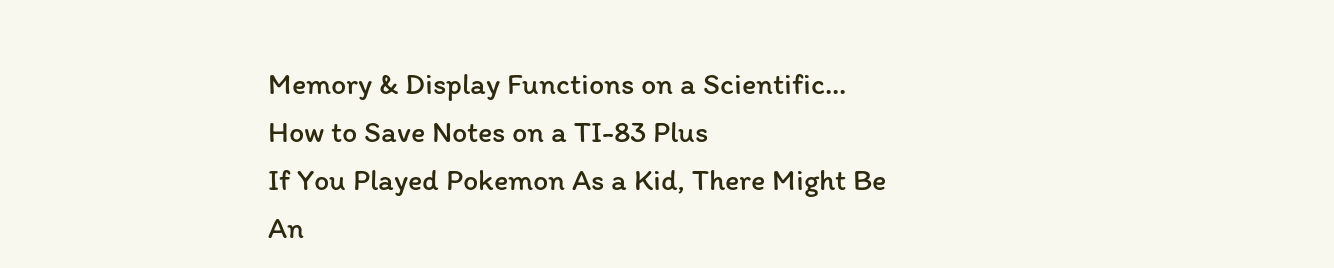Memory & Display Functions on a Scientific...
How to Save Notes on a TI-83 Plus
If You Played Pokemon As a Kid, There Might Be An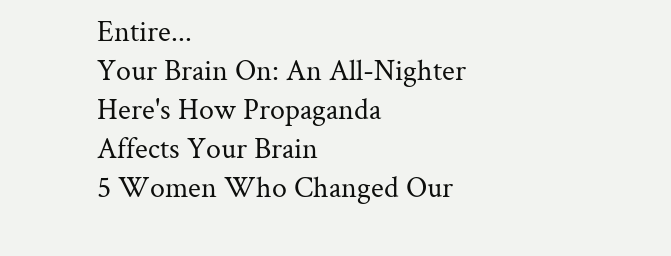Entire...
Your Brain On: An All-Nighter
Here's How Propaganda Affects Your Brain
5 Women Who Changed Our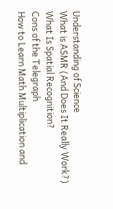Understanding of Science
What is ASMR (And Does It Really Work?)
What Is Spatial Recognition?
Cons of the Telegraph
How to Learn Math Multiplication and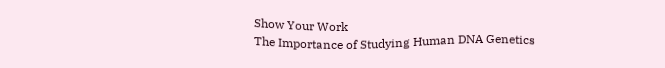Show Your Work
The Importance of Studying Human DNA Genetics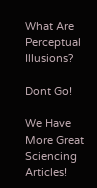What Are Perceptual Illusions?

Dont Go!

We Have More Great Sciencing Articles!